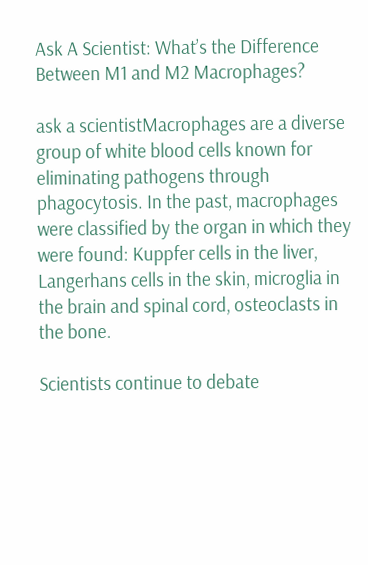Ask A Scientist: What’s the Difference Between M1 and M2 Macrophages?

ask a scientistMacrophages are a diverse group of white blood cells known for eliminating pathogens through phagocytosis. In the past, macrophages were classified by the organ in which they were found: Kuppfer cells in the liver, Langerhans cells in the skin, microglia in the brain and spinal cord, osteoclasts in the bone.

Scientists continue to debate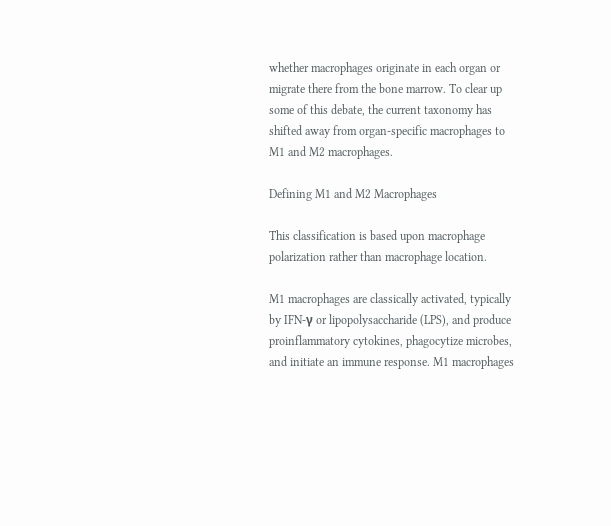whether macrophages originate in each organ or migrate there from the bone marrow. To clear up some of this debate, the current taxonomy has shifted away from organ-specific macrophages to M1 and M2 macrophages.

Defining M1 and M2 Macrophages

This classification is based upon macrophage polarization rather than macrophage location.

M1 macrophages are classically activated, typically by IFN-γ or lipopolysaccharide (LPS), and produce proinflammatory cytokines, phagocytize microbes, and initiate an immune response. M1 macrophages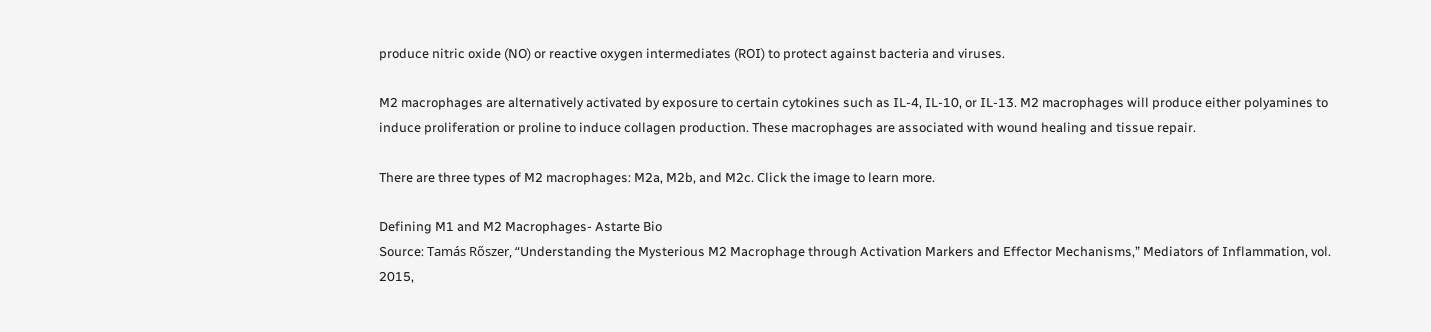produce nitric oxide (NO) or reactive oxygen intermediates (ROI) to protect against bacteria and viruses.

M2 macrophages are alternatively activated by exposure to certain cytokines such as IL-4, IL-10, or IL-13. M2 macrophages will produce either polyamines to induce proliferation or proline to induce collagen production. These macrophages are associated with wound healing and tissue repair.

There are three types of M2 macrophages: M2a, M2b, and M2c. Click the image to learn more.

Defining M1 and M2 Macrophages- Astarte Bio
Source: Tamás Rőszer, “Understanding the Mysterious M2 Macrophage through Activation Markers and Effector Mechanisms,” Mediators of Inflammation, vol. 2015,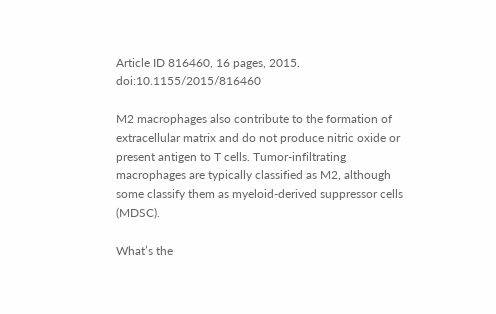Article ID 816460, 16 pages, 2015. doi:10.1155/2015/816460

M2 macrophages also contribute to the formation of extracellular matrix and do not produce nitric oxide or present antigen to T cells. Tumor-infiltrating macrophages are typically classified as M2, although some classify them as myeloid-derived suppressor cells (MDSC).

What’s the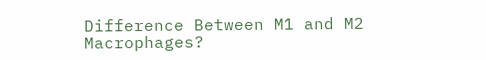Difference Between M1 and M2 Macrophages?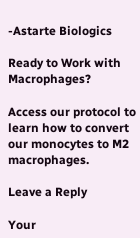-Astarte Biologics

Ready to Work with Macrophages?

Access our protocol to learn how to convert our monocytes to M2 macrophages.

Leave a Reply

Your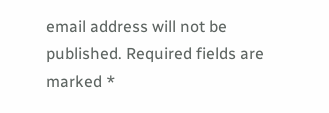email address will not be published. Required fields are marked *